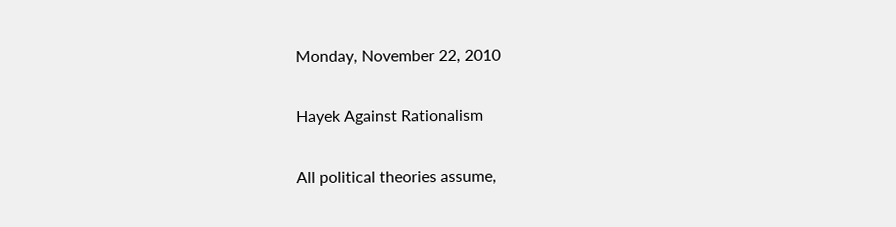Monday, November 22, 2010

Hayek Against Rationalism

All political theories assume,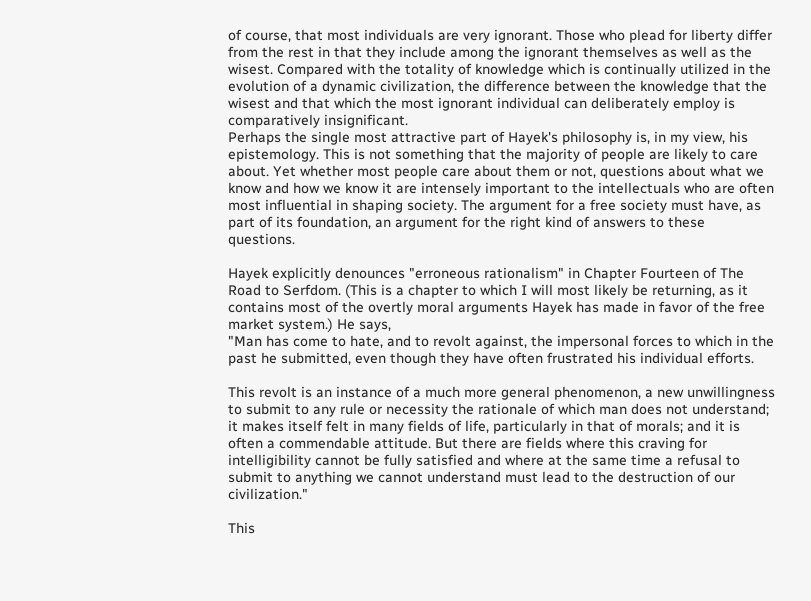of course, that most individuals are very ignorant. Those who plead for liberty differ from the rest in that they include among the ignorant themselves as well as the wisest. Compared with the totality of knowledge which is continually utilized in the evolution of a dynamic civilization, the difference between the knowledge that the wisest and that which the most ignorant individual can deliberately employ is comparatively insignificant.
Perhaps the single most attractive part of Hayek's philosophy is, in my view, his epistemology. This is not something that the majority of people are likely to care about. Yet whether most people care about them or not, questions about what we know and how we know it are intensely important to the intellectuals who are often most influential in shaping society. The argument for a free society must have, as part of its foundation, an argument for the right kind of answers to these questions.

Hayek explicitly denounces "erroneous rationalism" in Chapter Fourteen of The Road to Serfdom. (This is a chapter to which I will most likely be returning, as it contains most of the overtly moral arguments Hayek has made in favor of the free market system.) He says,
"Man has come to hate, and to revolt against, the impersonal forces to which in the past he submitted, even though they have often frustrated his individual efforts.

This revolt is an instance of a much more general phenomenon, a new unwillingness to submit to any rule or necessity the rationale of which man does not understand; it makes itself felt in many fields of life, particularly in that of morals; and it is often a commendable attitude. But there are fields where this craving for intelligibility cannot be fully satisfied and where at the same time a refusal to submit to anything we cannot understand must lead to the destruction of our civilization."

This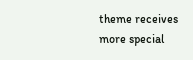theme receives more special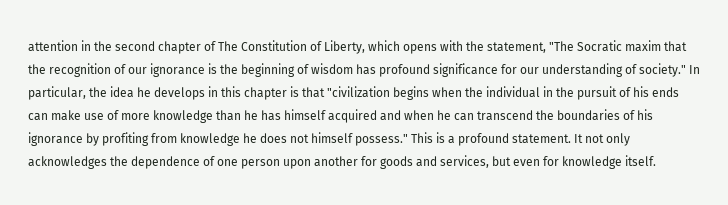attention in the second chapter of The Constitution of Liberty, which opens with the statement, "The Socratic maxim that the recognition of our ignorance is the beginning of wisdom has profound significance for our understanding of society." In particular, the idea he develops in this chapter is that "civilization begins when the individual in the pursuit of his ends can make use of more knowledge than he has himself acquired and when he can transcend the boundaries of his ignorance by profiting from knowledge he does not himself possess." This is a profound statement. It not only acknowledges the dependence of one person upon another for goods and services, but even for knowledge itself.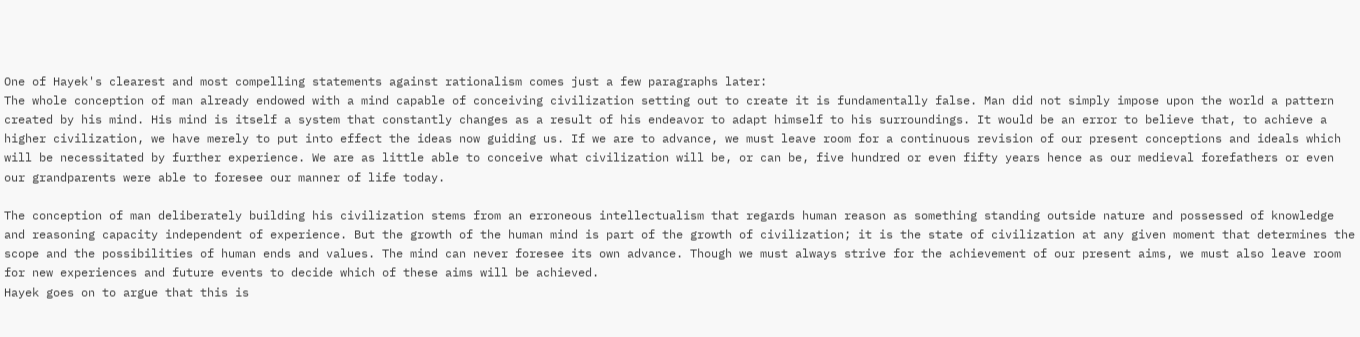One of Hayek's clearest and most compelling statements against rationalism comes just a few paragraphs later:
The whole conception of man already endowed with a mind capable of conceiving civilization setting out to create it is fundamentally false. Man did not simply impose upon the world a pattern created by his mind. His mind is itself a system that constantly changes as a result of his endeavor to adapt himself to his surroundings. It would be an error to believe that, to achieve a higher civilization, we have merely to put into effect the ideas now guiding us. If we are to advance, we must leave room for a continuous revision of our present conceptions and ideals which will be necessitated by further experience. We are as little able to conceive what civilization will be, or can be, five hundred or even fifty years hence as our medieval forefathers or even our grandparents were able to foresee our manner of life today.

The conception of man deliberately building his civilization stems from an erroneous intellectualism that regards human reason as something standing outside nature and possessed of knowledge and reasoning capacity independent of experience. But the growth of the human mind is part of the growth of civilization; it is the state of civilization at any given moment that determines the scope and the possibilities of human ends and values. The mind can never foresee its own advance. Though we must always strive for the achievement of our present aims, we must also leave room for new experiences and future events to decide which of these aims will be achieved.
Hayek goes on to argue that this is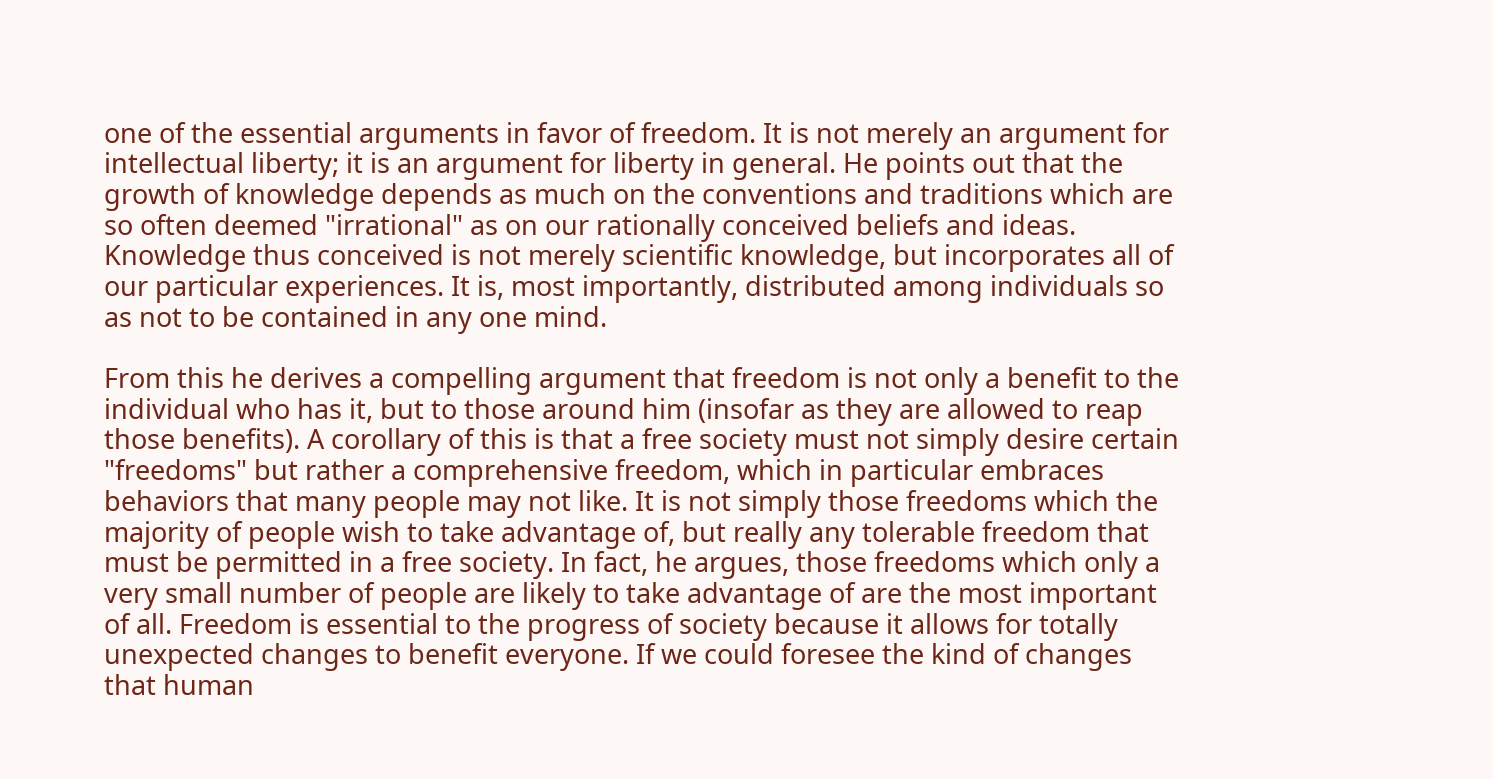one of the essential arguments in favor of freedom. It is not merely an argument for intellectual liberty; it is an argument for liberty in general. He points out that the growth of knowledge depends as much on the conventions and traditions which are so often deemed "irrational" as on our rationally conceived beliefs and ideas. Knowledge thus conceived is not merely scientific knowledge, but incorporates all of our particular experiences. It is, most importantly, distributed among individuals so as not to be contained in any one mind.

From this he derives a compelling argument that freedom is not only a benefit to the individual who has it, but to those around him (insofar as they are allowed to reap those benefits). A corollary of this is that a free society must not simply desire certain "freedoms" but rather a comprehensive freedom, which in particular embraces behaviors that many people may not like. It is not simply those freedoms which the majority of people wish to take advantage of, but really any tolerable freedom that must be permitted in a free society. In fact, he argues, those freedoms which only a very small number of people are likely to take advantage of are the most important of all. Freedom is essential to the progress of society because it allows for totally unexpected changes to benefit everyone. If we could foresee the kind of changes that human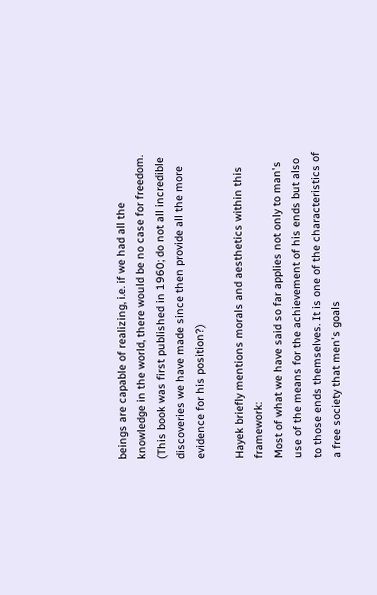beings are capable of realizing, i.e. if we had all the knowledge in the world, there would be no case for freedom. (This book was first published in 1960; do not all incredible discoveries we have made since then provide all the more evidence for his position?)

Hayek briefly mentions morals and aesthetics within this framework:
Most of what we have said so far applies not only to man's use of the means for the achievement of his ends but also to those ends themselves. It is one of the characteristics of a free society that men's goals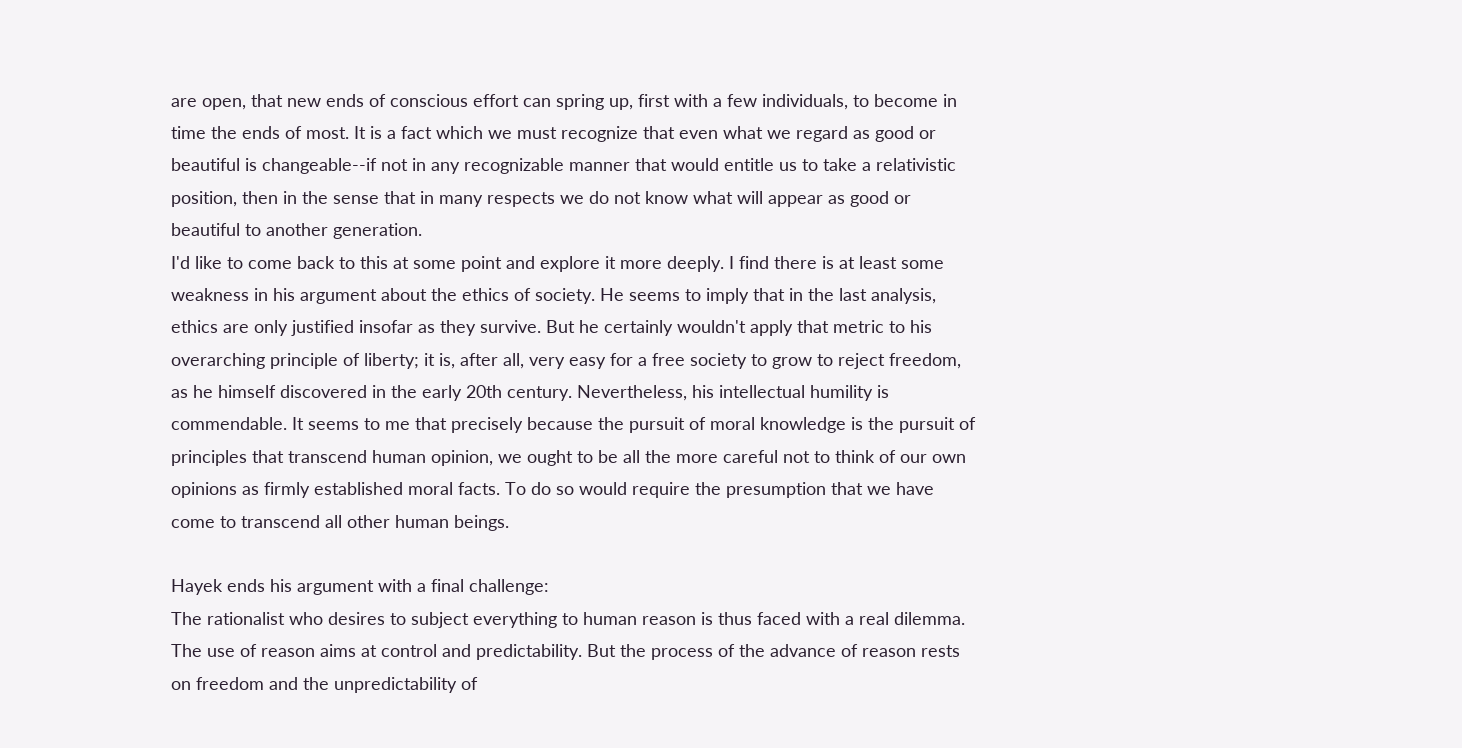are open, that new ends of conscious effort can spring up, first with a few individuals, to become in time the ends of most. It is a fact which we must recognize that even what we regard as good or beautiful is changeable--if not in any recognizable manner that would entitle us to take a relativistic position, then in the sense that in many respects we do not know what will appear as good or beautiful to another generation.
I'd like to come back to this at some point and explore it more deeply. I find there is at least some weakness in his argument about the ethics of society. He seems to imply that in the last analysis, ethics are only justified insofar as they survive. But he certainly wouldn't apply that metric to his overarching principle of liberty; it is, after all, very easy for a free society to grow to reject freedom, as he himself discovered in the early 20th century. Nevertheless, his intellectual humility is commendable. It seems to me that precisely because the pursuit of moral knowledge is the pursuit of principles that transcend human opinion, we ought to be all the more careful not to think of our own opinions as firmly established moral facts. To do so would require the presumption that we have come to transcend all other human beings.

Hayek ends his argument with a final challenge:
The rationalist who desires to subject everything to human reason is thus faced with a real dilemma. The use of reason aims at control and predictability. But the process of the advance of reason rests on freedom and the unpredictability of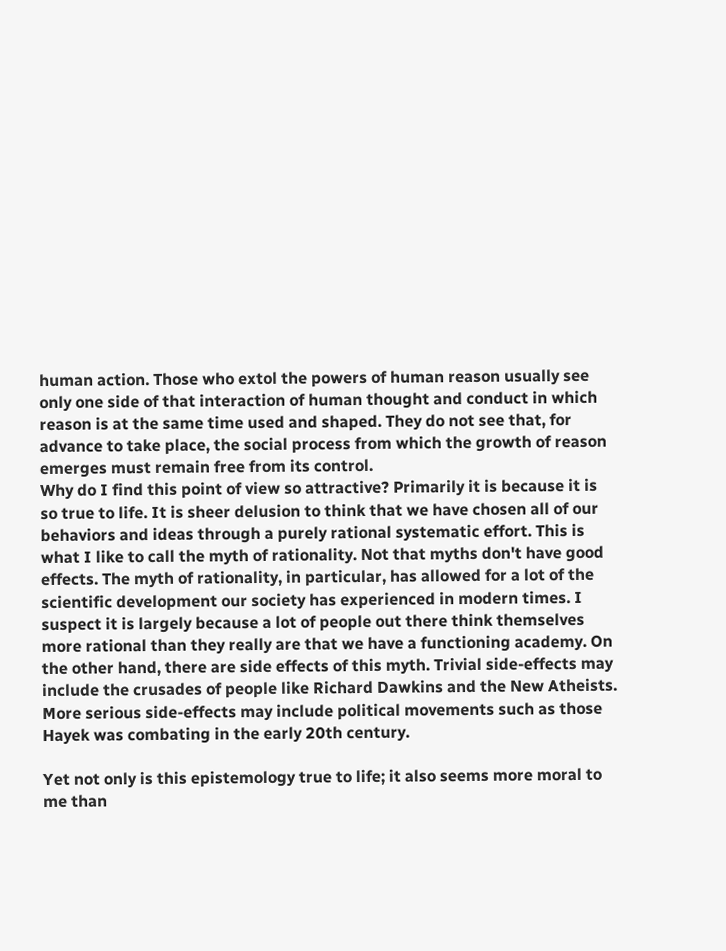human action. Those who extol the powers of human reason usually see only one side of that interaction of human thought and conduct in which reason is at the same time used and shaped. They do not see that, for advance to take place, the social process from which the growth of reason emerges must remain free from its control.
Why do I find this point of view so attractive? Primarily it is because it is so true to life. It is sheer delusion to think that we have chosen all of our behaviors and ideas through a purely rational systematic effort. This is what I like to call the myth of rationality. Not that myths don't have good effects. The myth of rationality, in particular, has allowed for a lot of the scientific development our society has experienced in modern times. I suspect it is largely because a lot of people out there think themselves more rational than they really are that we have a functioning academy. On the other hand, there are side effects of this myth. Trivial side-effects may include the crusades of people like Richard Dawkins and the New Atheists. More serious side-effects may include political movements such as those Hayek was combating in the early 20th century.

Yet not only is this epistemology true to life; it also seems more moral to me than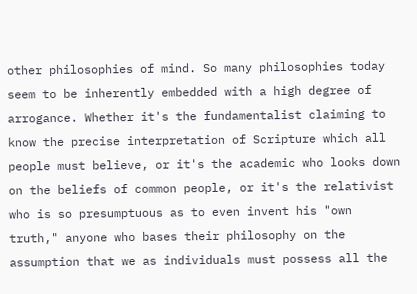other philosophies of mind. So many philosophies today seem to be inherently embedded with a high degree of arrogance. Whether it's the fundamentalist claiming to know the precise interpretation of Scripture which all people must believe, or it's the academic who looks down on the beliefs of common people, or it's the relativist who is so presumptuous as to even invent his "own truth," anyone who bases their philosophy on the assumption that we as individuals must possess all the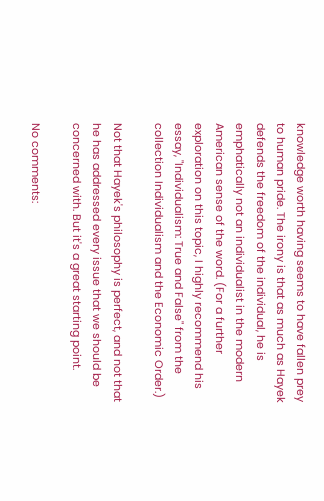knowledge worth having seems to have fallen prey to human pride. The irony is that as much as Hayek defends the freedom of the individual, he is emphatically not an individualist in the modern American sense of the word. (For a further exploration on this topic, I highly recommend his essay, "Individualism: True and False" from the collection Individualism and the Economic Order.)

Not that Hayek's philosophy is perfect, and not that he has addressed every issue that we should be concerned with. But it's a great starting point.

No comments: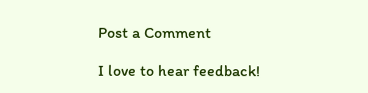Post a Comment

I love to hear feedback!